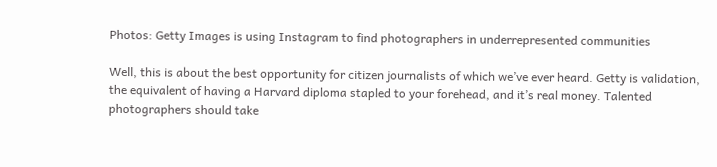Photos: Getty Images is using Instagram to find photographers in underrepresented communities

Well, this is about the best opportunity for citizen journalists of which we’ve ever heard. Getty is validation, the equivalent of having a Harvard diploma stapled to your forehead, and it’s real money. Talented photographers should take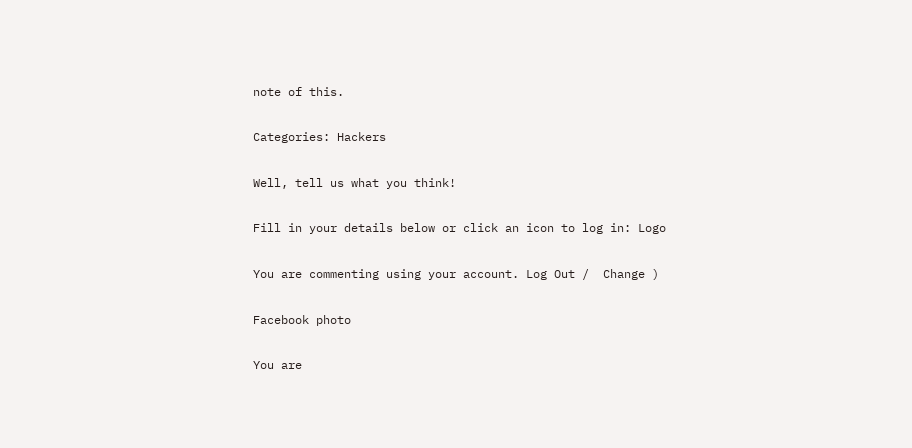note of this.

Categories: Hackers

Well, tell us what you think!

Fill in your details below or click an icon to log in: Logo

You are commenting using your account. Log Out /  Change )

Facebook photo

You are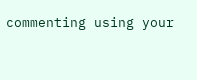commenting using your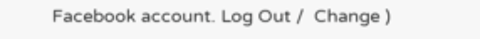Facebook account. Log Out /  Change )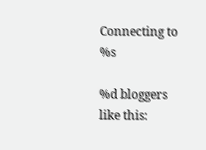Connecting to %s

%d bloggers like this: